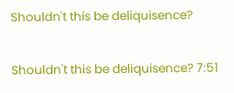Shouldn't this be deliquisence?

Shouldn't this be deliquisence? 7:51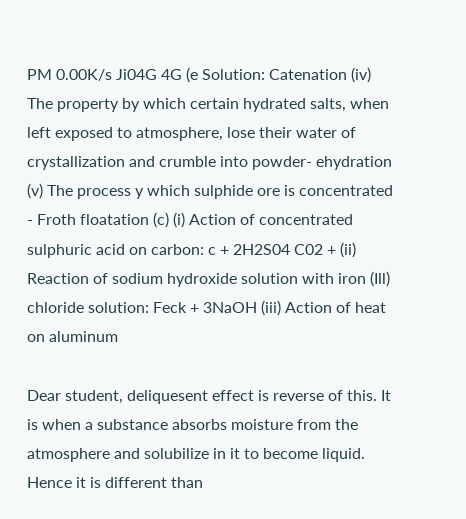PM 0.00K/s Ji04G 4G (e Solution: Catenation (iv) The property by which certain hydrated salts, when left exposed to atmosphere, lose their water of crystallization and crumble into powder- ehydration (v) The process y which sulphide ore is concentrated - Froth floatation (c) (i) Action of concentrated sulphuric acid on carbon: c + 2H2S04 C02 + (ii) Reaction of sodium hydroxide solution with iron (Ill) chloride solution: Feck + 3NaOH (iii) Action of heat on aluminum

Dear student, deliquesent effect is reverse of this. It is when a substance absorbs moisture from the atmosphere and solubilize in it to become liquid. Hence it is different than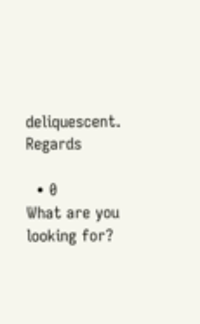deliquescent. Regards

  • 0
What are you looking for?